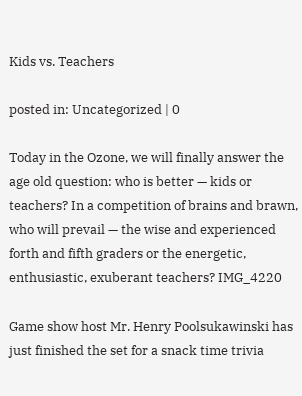Kids vs. Teachers

posted in: Uncategorized | 0

Today in the Ozone, we will finally answer the age old question: who is better — kids or teachers? In a competition of brains and brawn, who will prevail — the wise and experienced forth and fifth graders or the energetic, enthusiastic, exuberant teachers? IMG_4220

Game show host Mr. Henry Poolsukawinski has just finished the set for a snack time trivia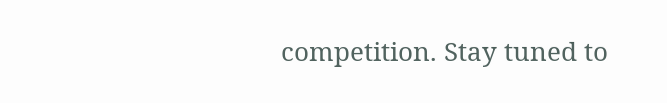competition. Stay tuned to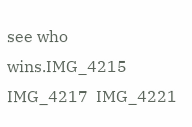see who wins.IMG_4215 IMG_4217  IMG_4221